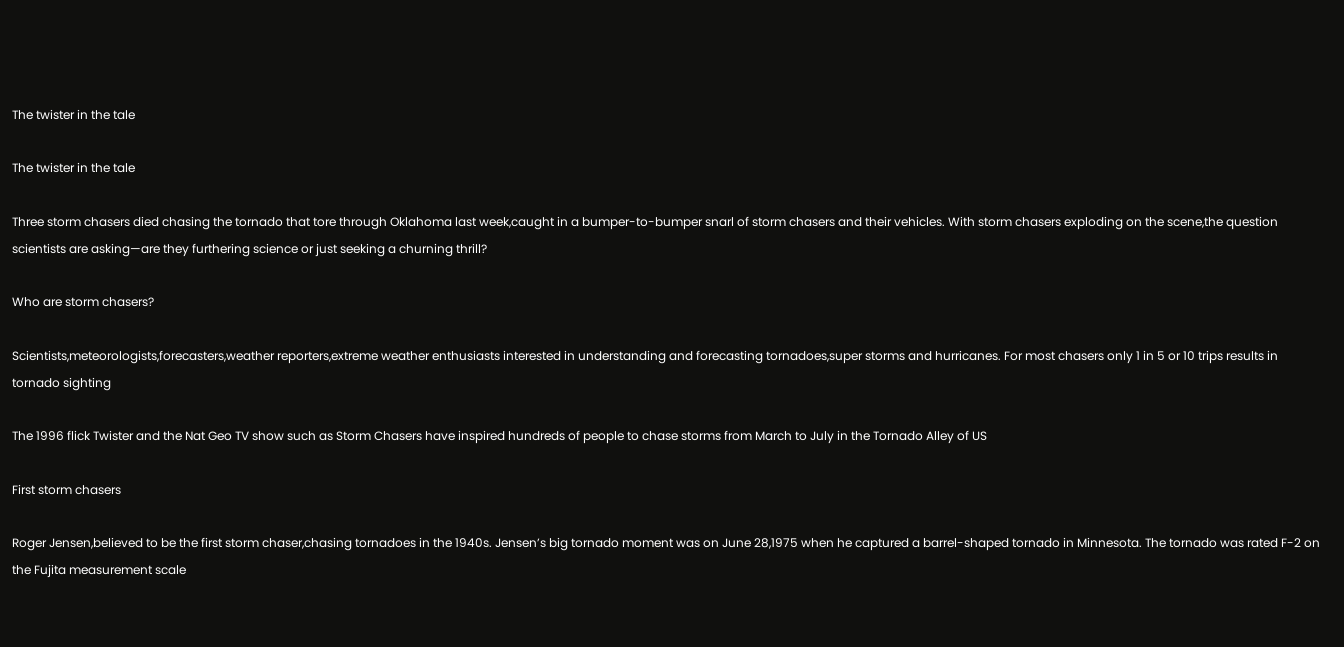The twister in the tale

The twister in the tale

Three storm chasers died chasing the tornado that tore through Oklahoma last week,caught in a bumper-to-bumper snarl of storm chasers and their vehicles. With storm chasers exploding on the scene,the question scientists are asking—are they furthering science or just seeking a churning thrill?

Who are storm chasers?

Scientists,meteorologists,forecasters,weather reporters,extreme weather enthusiasts interested in understanding and forecasting tornadoes,super storms and hurricanes. For most chasers only 1 in 5 or 10 trips results in tornado sighting

The 1996 flick Twister and the Nat Geo TV show such as Storm Chasers have inspired hundreds of people to chase storms from March to July in the Tornado Alley of US

First storm chasers

Roger Jensen,believed to be the first storm chaser,chasing tornadoes in the 1940s. Jensen’s big tornado moment was on June 28,1975 when he captured a barrel-shaped tornado in Minnesota. The tornado was rated F-2 on the Fujita measurement scale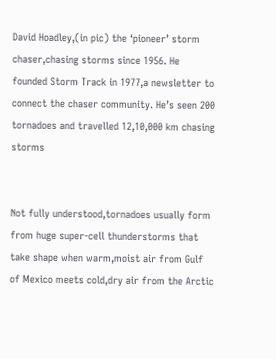David Hoadley,(in pic) the ‘pioneer’ storm chaser,chasing storms since 1956. He founded Storm Track in 1977,a newsletter to connect the chaser community. He’s seen 200 tornadoes and travelled 12,10,000 km chasing storms


Not fully understood,tornadoes usually form from huge super-cell thunderstorms that take shape when warm,moist air from Gulf of Mexico meets cold,dry air from the Arctic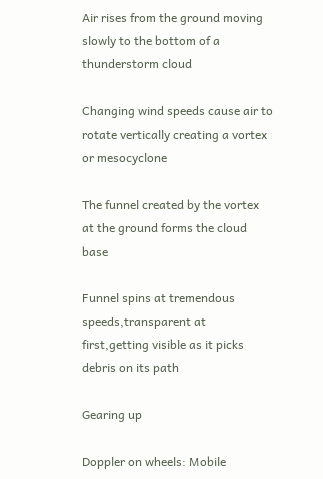Air rises from the ground moving slowly to the bottom of a thunderstorm cloud

Changing wind speeds cause air to rotate vertically creating a vortex or mesocyclone

The funnel created by the vortex at the ground forms the cloud base

Funnel spins at tremendous speeds,transparent at first,getting visible as it picks debris on its path

Gearing up

Doppler on wheels: Mobile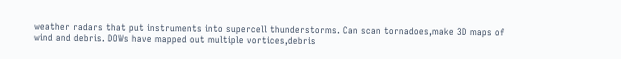weather radars that put instruments into supercell thunderstorms. Can scan tornadoes,make 3D maps of wind and debris. DOWs have mapped out multiple vortices,debris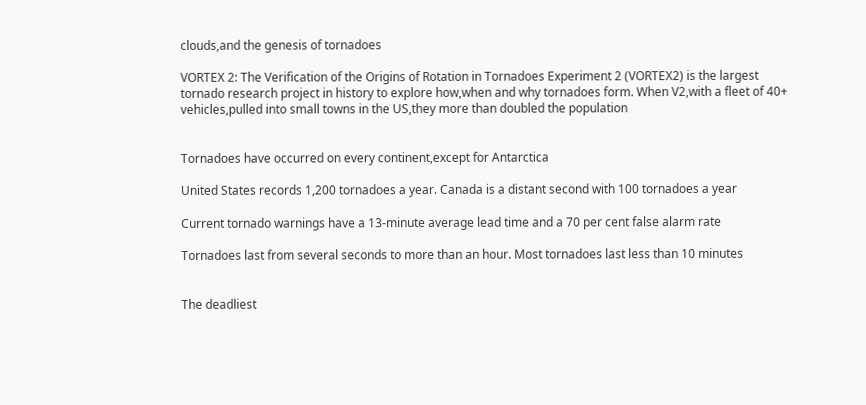clouds,and the genesis of tornadoes

VORTEX 2: The Verification of the Origins of Rotation in Tornadoes Experiment 2 (VORTEX2) is the largest tornado research project in history to explore how,when and why tornadoes form. When V2,with a fleet of 40+ vehicles,pulled into small towns in the US,they more than doubled the population


Tornadoes have occurred on every continent,except for Antarctica

United States records 1,200 tornadoes a year. Canada is a distant second with 100 tornadoes a year

Current tornado warnings have a 13-minute average lead time and a 70 per cent false alarm rate

Tornadoes last from several seconds to more than an hour. Most tornadoes last less than 10 minutes


The deadliest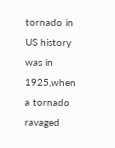tornado in US history was in 1925,when a tornado ravaged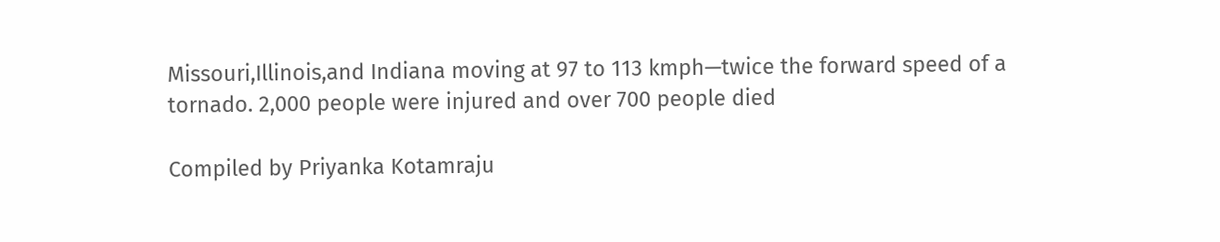Missouri,Illinois,and Indiana moving at 97 to 113 kmph—twice the forward speed of a tornado. 2,000 people were injured and over 700 people died

Compiled by Priyanka Kotamraju